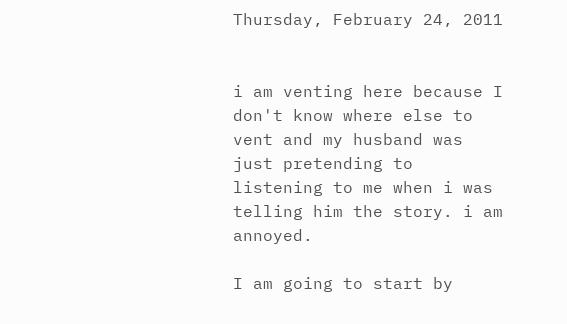Thursday, February 24, 2011


i am venting here because I don't know where else to vent and my husband was just pretending to listening to me when i was telling him the story. i am annoyed.

I am going to start by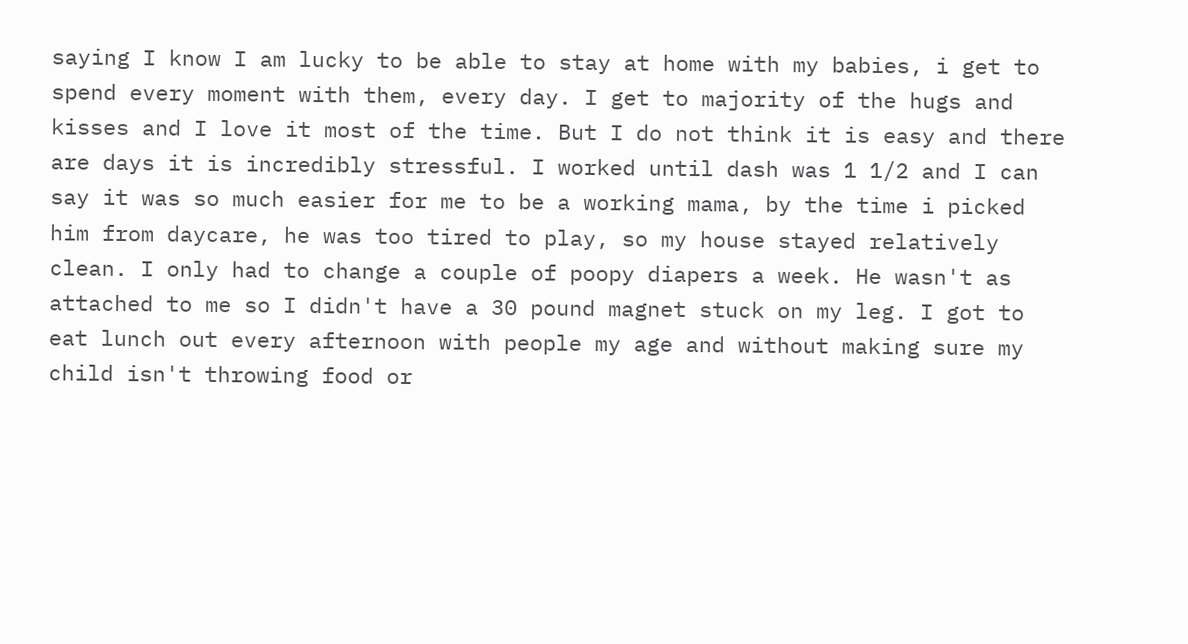saying I know I am lucky to be able to stay at home with my babies, i get to spend every moment with them, every day. I get to majority of the hugs and kisses and I love it most of the time. But I do not think it is easy and there are days it is incredibly stressful. I worked until dash was 1 1/2 and I can say it was so much easier for me to be a working mama, by the time i picked him from daycare, he was too tired to play, so my house stayed relatively clean. I only had to change a couple of poopy diapers a week. He wasn't as attached to me so I didn't have a 30 pound magnet stuck on my leg. I got to eat lunch out every afternoon with people my age and without making sure my child isn't throwing food or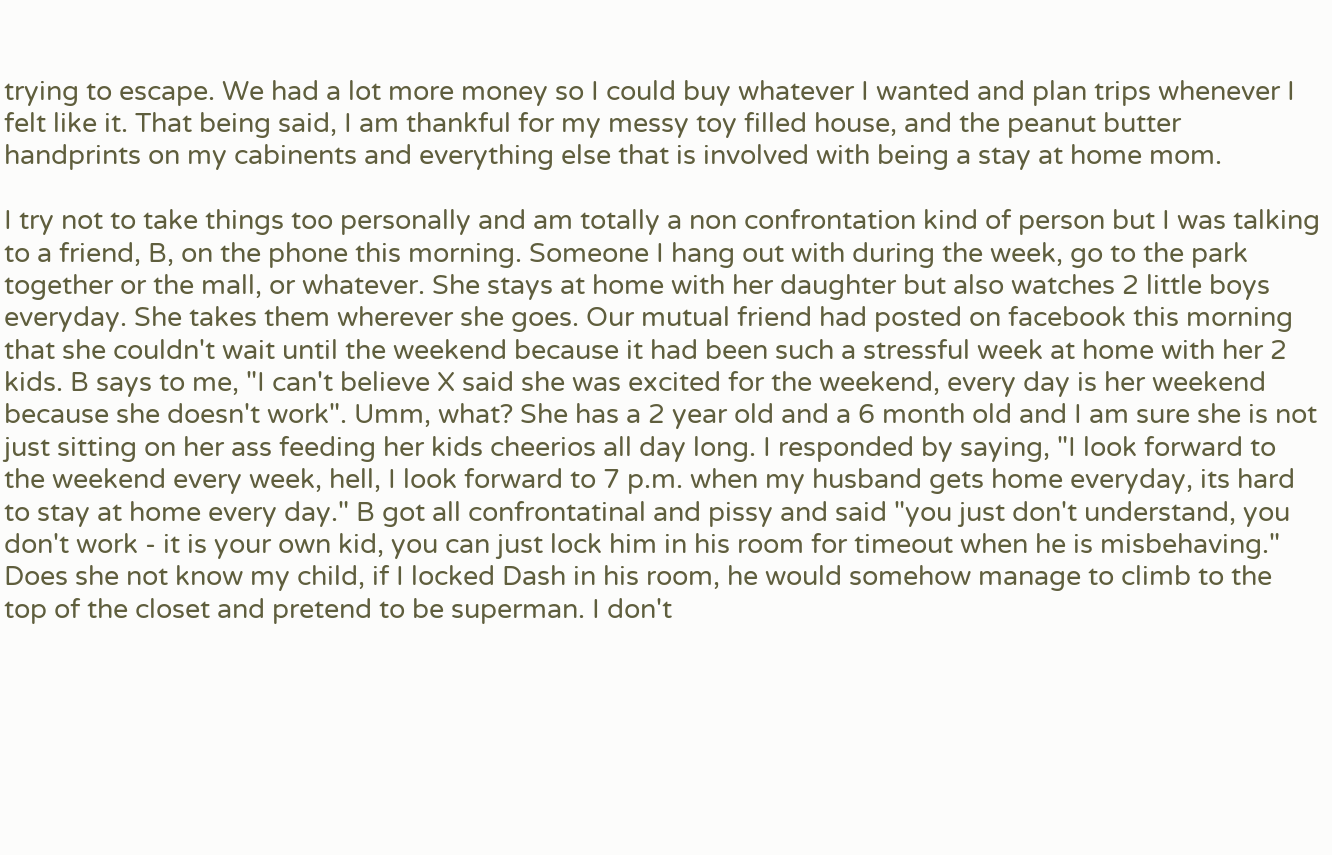trying to escape. We had a lot more money so I could buy whatever I wanted and plan trips whenever I felt like it. That being said, I am thankful for my messy toy filled house, and the peanut butter handprints on my cabinents and everything else that is involved with being a stay at home mom.

I try not to take things too personally and am totally a non confrontation kind of person but I was talking to a friend, B, on the phone this morning. Someone I hang out with during the week, go to the park together or the mall, or whatever. She stays at home with her daughter but also watches 2 little boys everyday. She takes them wherever she goes. Our mutual friend had posted on facebook this morning that she couldn't wait until the weekend because it had been such a stressful week at home with her 2 kids. B says to me, "I can't believe X said she was excited for the weekend, every day is her weekend because she doesn't work". Umm, what? She has a 2 year old and a 6 month old and I am sure she is not just sitting on her ass feeding her kids cheerios all day long. I responded by saying, "I look forward to the weekend every week, hell, I look forward to 7 p.m. when my husband gets home everyday, its hard to stay at home every day." B got all confrontatinal and pissy and said "you just don't understand, you don't work - it is your own kid, you can just lock him in his room for timeout when he is misbehaving." Does she not know my child, if I locked Dash in his room, he would somehow manage to climb to the top of the closet and pretend to be superman. I don't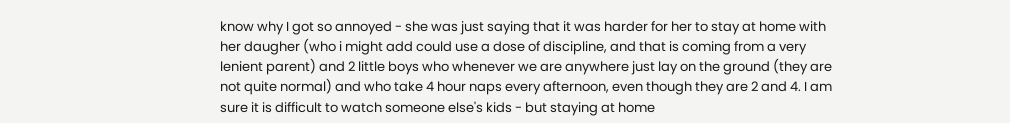know why I got so annoyed - she was just saying that it was harder for her to stay at home with her daugher (who i might add could use a dose of discipline, and that is coming from a very lenient parent) and 2 little boys who whenever we are anywhere just lay on the ground (they are not quite normal) and who take 4 hour naps every afternoon, even though they are 2 and 4. I am sure it is difficult to watch someone else's kids - but staying at home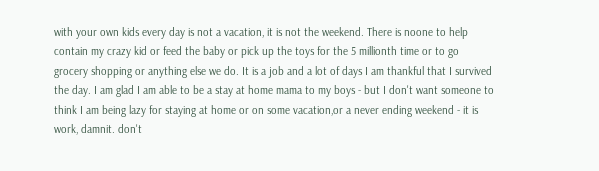with your own kids every day is not a vacation, it is not the weekend. There is noone to help contain my crazy kid or feed the baby or pick up the toys for the 5 millionth time or to go grocery shopping or anything else we do. It is a job and a lot of days I am thankful that I survived the day. I am glad I am able to be a stay at home mama to my boys - but I don't want someone to think I am being lazy for staying at home or on some vacation,or a never ending weekend - it is work, damnit. don't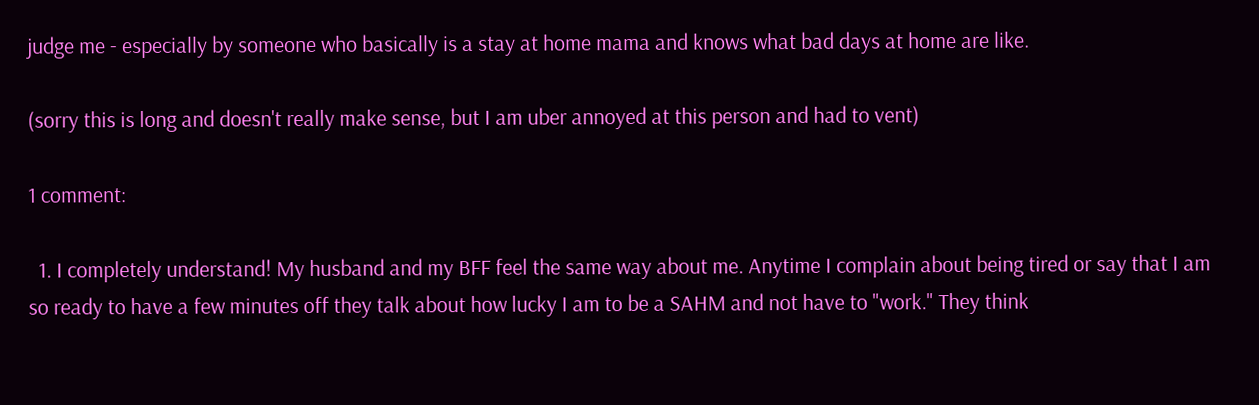judge me - especially by someone who basically is a stay at home mama and knows what bad days at home are like.

(sorry this is long and doesn't really make sense, but I am uber annoyed at this person and had to vent)

1 comment:

  1. I completely understand! My husband and my BFF feel the same way about me. Anytime I complain about being tired or say that I am so ready to have a few minutes off they talk about how lucky I am to be a SAHM and not have to "work." They think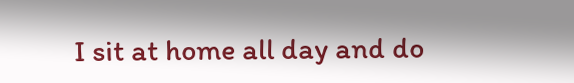I sit at home all day and do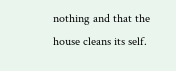nothing and that the house cleans its self.